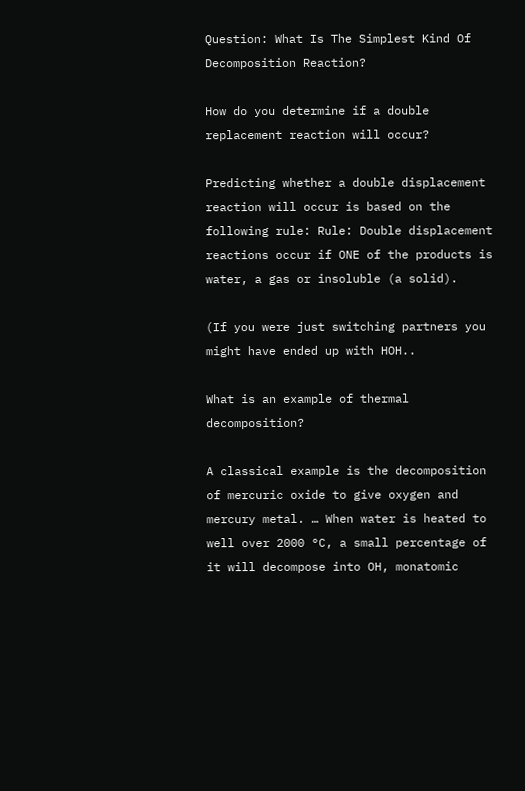Question: What Is The Simplest Kind Of Decomposition Reaction?

How do you determine if a double replacement reaction will occur?

Predicting whether a double displacement reaction will occur is based on the following rule: Rule: Double displacement reactions occur if ONE of the products is water, a gas or insoluble (a solid).

(If you were just switching partners you might have ended up with HOH..

What is an example of thermal decomposition?

A classical example is the decomposition of mercuric oxide to give oxygen and mercury metal. … When water is heated to well over 2000 °C, a small percentage of it will decompose into OH, monatomic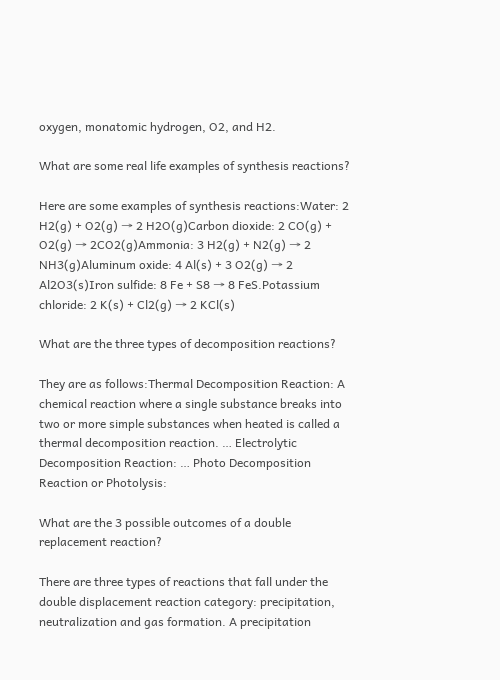oxygen, monatomic hydrogen, O2, and H2.

What are some real life examples of synthesis reactions?

Here are some examples of synthesis reactions:Water: 2 H2(g) + O2(g) → 2 H2O(g)Carbon dioxide: 2 CO(g) + O2(g) → 2CO2(g)Ammonia: 3 H2(g) + N2(g) → 2 NH3(g)Aluminum oxide: 4 Al(s) + 3 O2(g) → 2 Al2O3(s)Iron sulfide: 8 Fe + S8 → 8 FeS.Potassium chloride: 2 K(s) + Cl2(g) → 2 KCl(s)

What are the three types of decomposition reactions?

They are as follows:Thermal Decomposition Reaction: A chemical reaction where a single substance breaks into two or more simple substances when heated is called a thermal decomposition reaction. … Electrolytic Decomposition Reaction: … Photo Decomposition Reaction or Photolysis:

What are the 3 possible outcomes of a double replacement reaction?

There are three types of reactions that fall under the double displacement reaction category: precipitation, neutralization and gas formation. A precipitation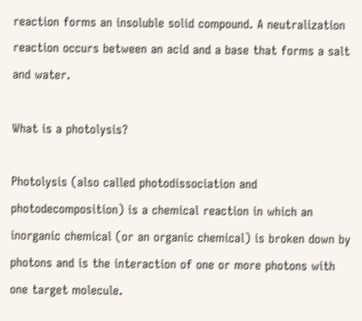reaction forms an insoluble solid compound. A neutralization reaction occurs between an acid and a base that forms a salt and water.

What is a photolysis?

Photolysis (also called photodissociation and photodecomposition) is a chemical reaction in which an inorganic chemical (or an organic chemical) is broken down by photons and is the interaction of one or more photons with one target molecule.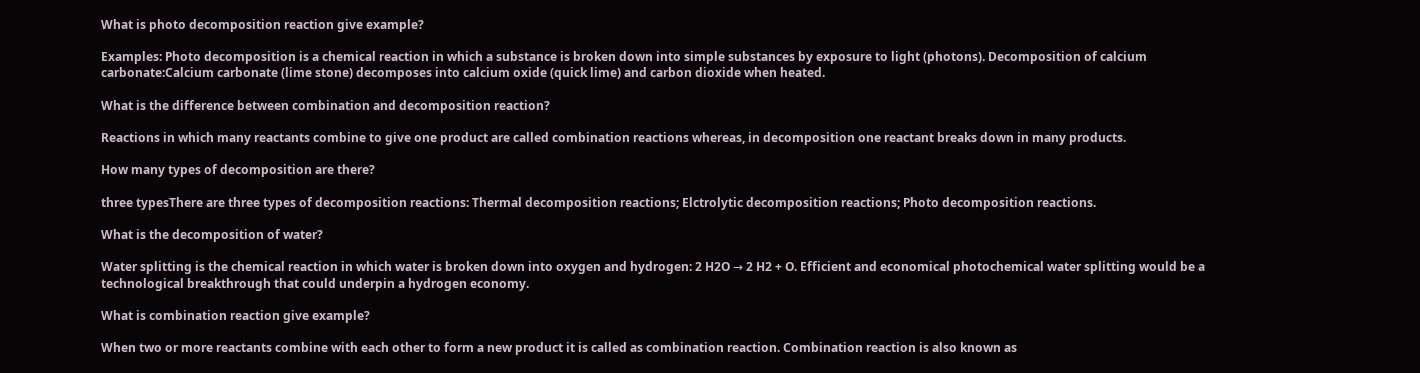What is photo decomposition reaction give example?

Examples: Photo decomposition is a chemical reaction in which a substance is broken down into simple substances by exposure to light (photons). Decomposition of calcium carbonate:Calcium carbonate (lime stone) decomposes into calcium oxide (quick lime) and carbon dioxide when heated.

What is the difference between combination and decomposition reaction?

Reactions in which many reactants combine to give one product are called combination reactions whereas, in decomposition one reactant breaks down in many products.

How many types of decomposition are there?

three typesThere are three types of decomposition reactions: Thermal decomposition reactions; Elctrolytic decomposition reactions; Photo decomposition reactions.

What is the decomposition of water?

Water splitting is the chemical reaction in which water is broken down into oxygen and hydrogen: 2 H2O → 2 H2 + O. Efficient and economical photochemical water splitting would be a technological breakthrough that could underpin a hydrogen economy.

What is combination reaction give example?

When two or more reactants combine with each other to form a new product it is called as combination reaction. Combination reaction is also known as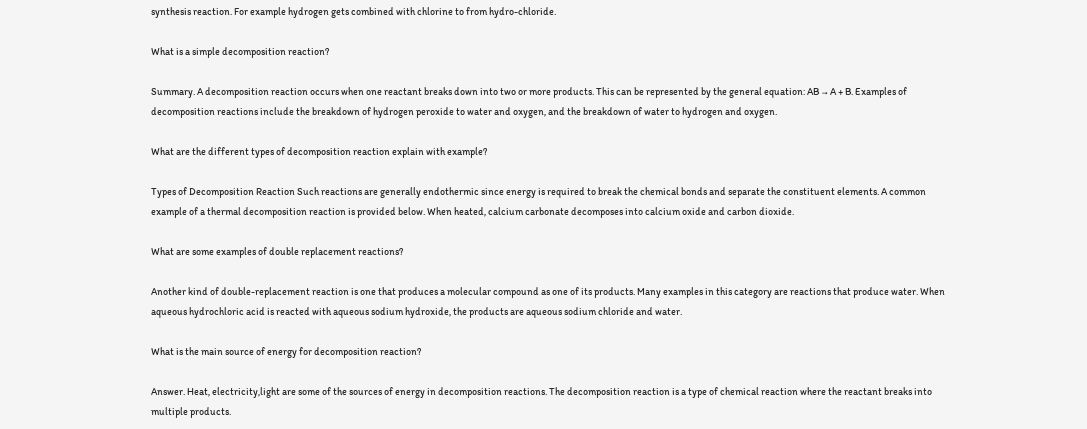synthesis reaction. For example hydrogen gets combined with chlorine to from hydro-chloride.

What is a simple decomposition reaction?

Summary. A decomposition reaction occurs when one reactant breaks down into two or more products. This can be represented by the general equation: AB → A + B. Examples of decomposition reactions include the breakdown of hydrogen peroxide to water and oxygen, and the breakdown of water to hydrogen and oxygen.

What are the different types of decomposition reaction explain with example?

Types of Decomposition Reaction Such reactions are generally endothermic since energy is required to break the chemical bonds and separate the constituent elements. A common example of a thermal decomposition reaction is provided below. When heated, calcium carbonate decomposes into calcium oxide and carbon dioxide.

What are some examples of double replacement reactions?

Another kind of double-replacement reaction is one that produces a molecular compound as one of its products. Many examples in this category are reactions that produce water. When aqueous hydrochloric acid is reacted with aqueous sodium hydroxide, the products are aqueous sodium chloride and water.

What is the main source of energy for decomposition reaction?

Answer. Heat, electricity,light are some of the sources of energy in decomposition reactions. The decomposition reaction is a type of chemical reaction where the reactant breaks into multiple products.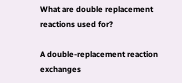What are double replacement reactions used for?

A double-replacement reaction exchanges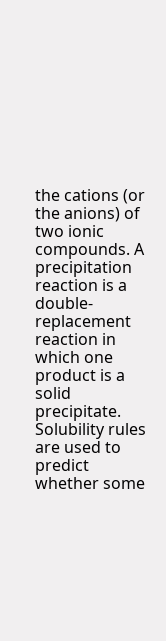the cations (or the anions) of two ionic compounds. A precipitation reaction is a double-replacement reaction in which one product is a solid precipitate. Solubility rules are used to predict whether some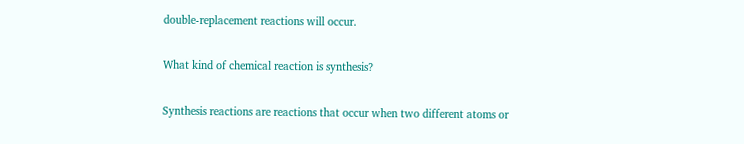double-replacement reactions will occur.

What kind of chemical reaction is synthesis?

Synthesis reactions are reactions that occur when two different atoms or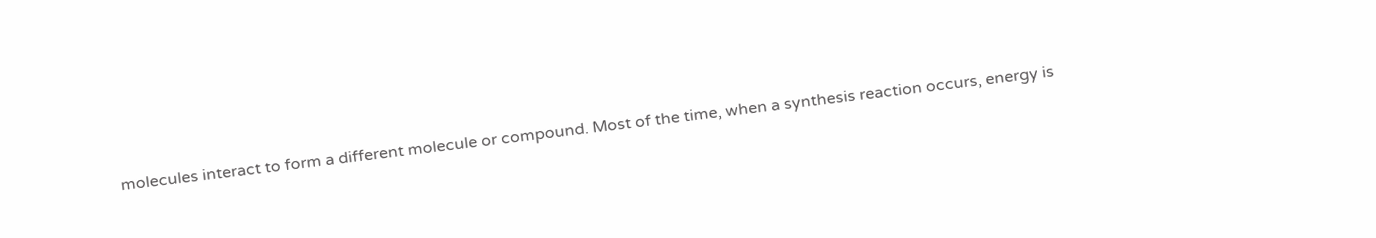molecules interact to form a different molecule or compound. Most of the time, when a synthesis reaction occurs, energy is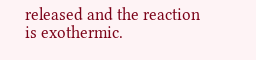released and the reaction is exothermic.